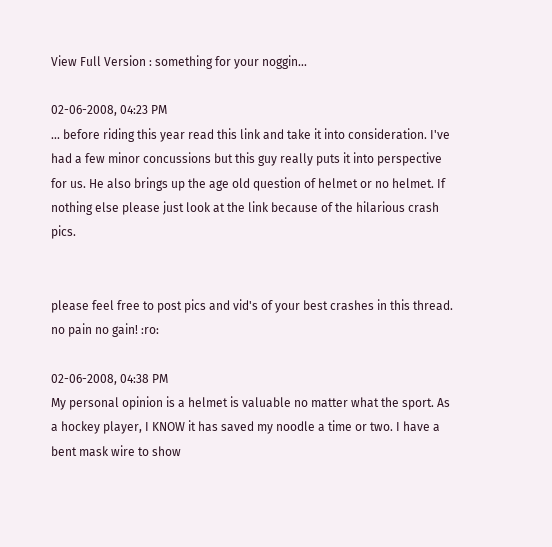View Full Version : something for your noggin...

02-06-2008, 04:23 PM
... before riding this year read this link and take it into consideration. I've had a few minor concussions but this guy really puts it into perspective for us. He also brings up the age old question of helmet or no helmet. If nothing else please just look at the link because of the hilarious crash pics.


please feel free to post pics and vid's of your best crashes in this thread. no pain no gain! :ro:

02-06-2008, 04:38 PM
My personal opinion is a helmet is valuable no matter what the sport. As a hockey player, I KNOW it has saved my noodle a time or two. I have a bent mask wire to show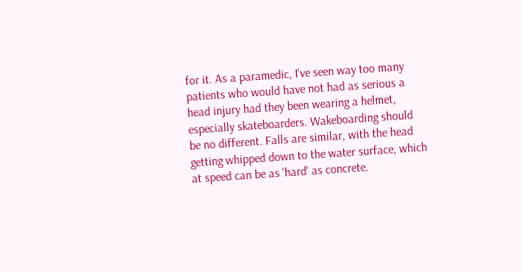for it. As a paramedic, I've seen way too many patients who would have not had as serious a head injury had they been wearing a helmet, especially skateboarders. Wakeboarding should be no different. Falls are similar, with the head getting whipped down to the water surface, which at speed can be as 'hard' as concrete.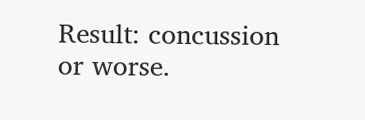Result: concussion or worse.